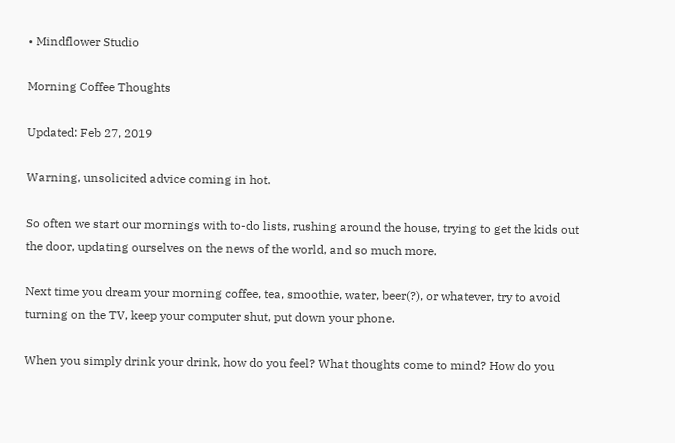• Mindflower Studio

Morning Coffee Thoughts

Updated: Feb 27, 2019

Warning, unsolicited advice coming in hot.

So often we start our mornings with to-do lists, rushing around the house, trying to get the kids out the door, updating ourselves on the news of the world, and so much more.

Next time you dream your morning coffee, tea, smoothie, water, beer(?), or whatever, try to avoid turning on the TV, keep your computer shut, put down your phone.

When you simply drink your drink, how do you feel? What thoughts come to mind? How do you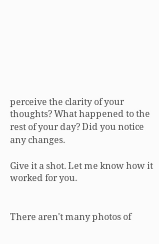perceive the clarity of your thoughts? What happened to the rest of your day? Did you notice any changes.

Give it a shot. Let me know how it worked for you.


There aren't many photos of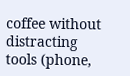coffee without distracting tools (phone,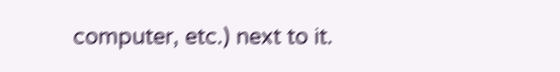computer, etc.) next to it.